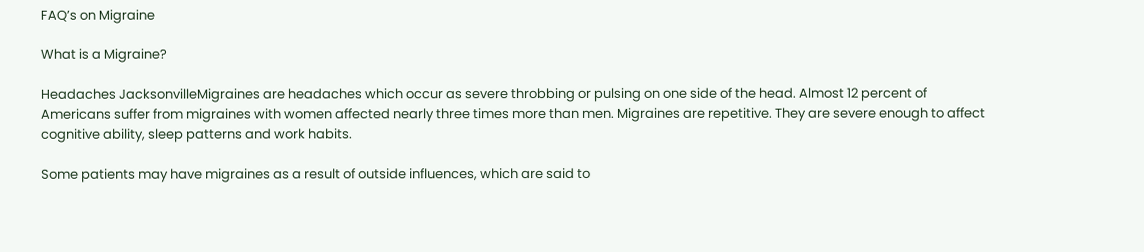FAQ’s on Migraine

What is a Migraine?

Headaches JacksonvilleMigraines are headaches which occur as severe throbbing or pulsing on one side of the head. Almost 12 percent of Americans suffer from migraines with women affected nearly three times more than men. Migraines are repetitive. They are severe enough to affect cognitive ability, sleep patterns and work habits.

Some patients may have migraines as a result of outside influences, which are said to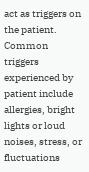act as triggers on the patient. Common triggers experienced by patient include allergies, bright lights or loud noises, stress, or fluctuations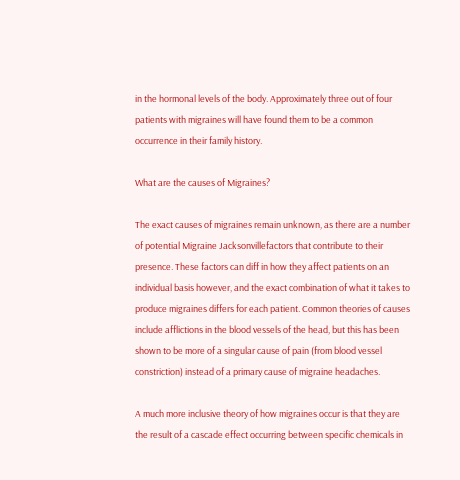in the hormonal levels of the body. Approximately three out of four patients with migraines will have found them to be a common occurrence in their family history.

What are the causes of Migraines?

The exact causes of migraines remain unknown, as there are a number of potential Migraine Jacksonvillefactors that contribute to their presence. These factors can diff in how they affect patients on an individual basis however, and the exact combination of what it takes to produce migraines differs for each patient. Common theories of causes include afflictions in the blood vessels of the head, but this has been shown to be more of a singular cause of pain (from blood vessel constriction) instead of a primary cause of migraine headaches.

A much more inclusive theory of how migraines occur is that they are the result of a cascade effect occurring between specific chemicals in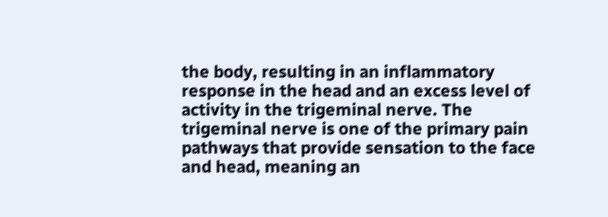the body, resulting in an inflammatory response in the head and an excess level of activity in the trigeminal nerve. The trigeminal nerve is one of the primary pain pathways that provide sensation to the face and head, meaning an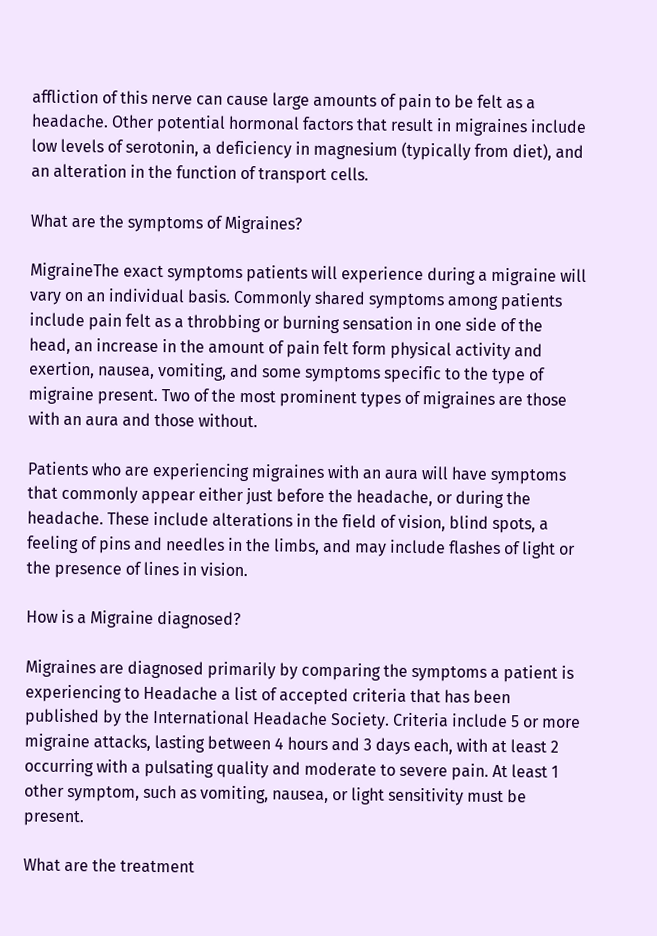affliction of this nerve can cause large amounts of pain to be felt as a headache. Other potential hormonal factors that result in migraines include low levels of serotonin, a deficiency in magnesium (typically from diet), and an alteration in the function of transport cells.

What are the symptoms of Migraines?

MigraineThe exact symptoms patients will experience during a migraine will vary on an individual basis. Commonly shared symptoms among patients include pain felt as a throbbing or burning sensation in one side of the head, an increase in the amount of pain felt form physical activity and exertion, nausea, vomiting, and some symptoms specific to the type of migraine present. Two of the most prominent types of migraines are those with an aura and those without.

Patients who are experiencing migraines with an aura will have symptoms that commonly appear either just before the headache, or during the headache. These include alterations in the field of vision, blind spots, a feeling of pins and needles in the limbs, and may include flashes of light or the presence of lines in vision.

How is a Migraine diagnosed?

Migraines are diagnosed primarily by comparing the symptoms a patient is experiencing to Headache a list of accepted criteria that has been published by the International Headache Society. Criteria include 5 or more migraine attacks, lasting between 4 hours and 3 days each, with at least 2 occurring with a pulsating quality and moderate to severe pain. At least 1 other symptom, such as vomiting, nausea, or light sensitivity must be present.

What are the treatment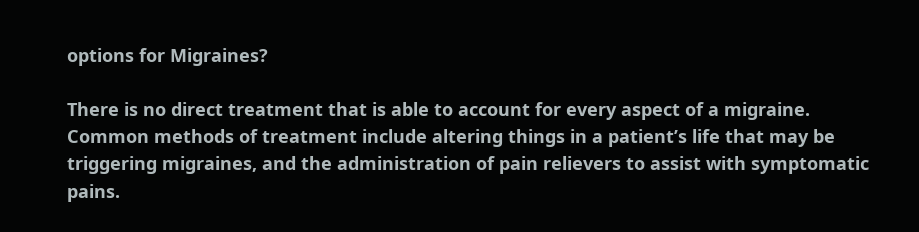options for Migraines?

There is no direct treatment that is able to account for every aspect of a migraine. Common methods of treatment include altering things in a patient’s life that may be triggering migraines, and the administration of pain relievers to assist with symptomatic pains.